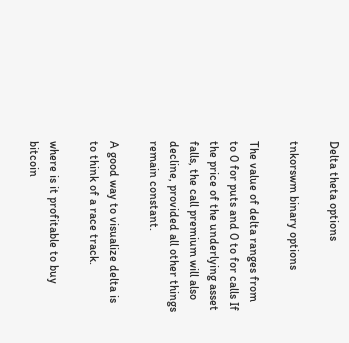Delta theta options

tnkorswm binary options

The value of delta ranges from to 0 for puts and 0 to for calls If the price of the underlying asset falls, the call premium will also decline, provided all other things remain constant.

A good way to visualize delta is to think of a race track.

where is it profitable to buy bitcoin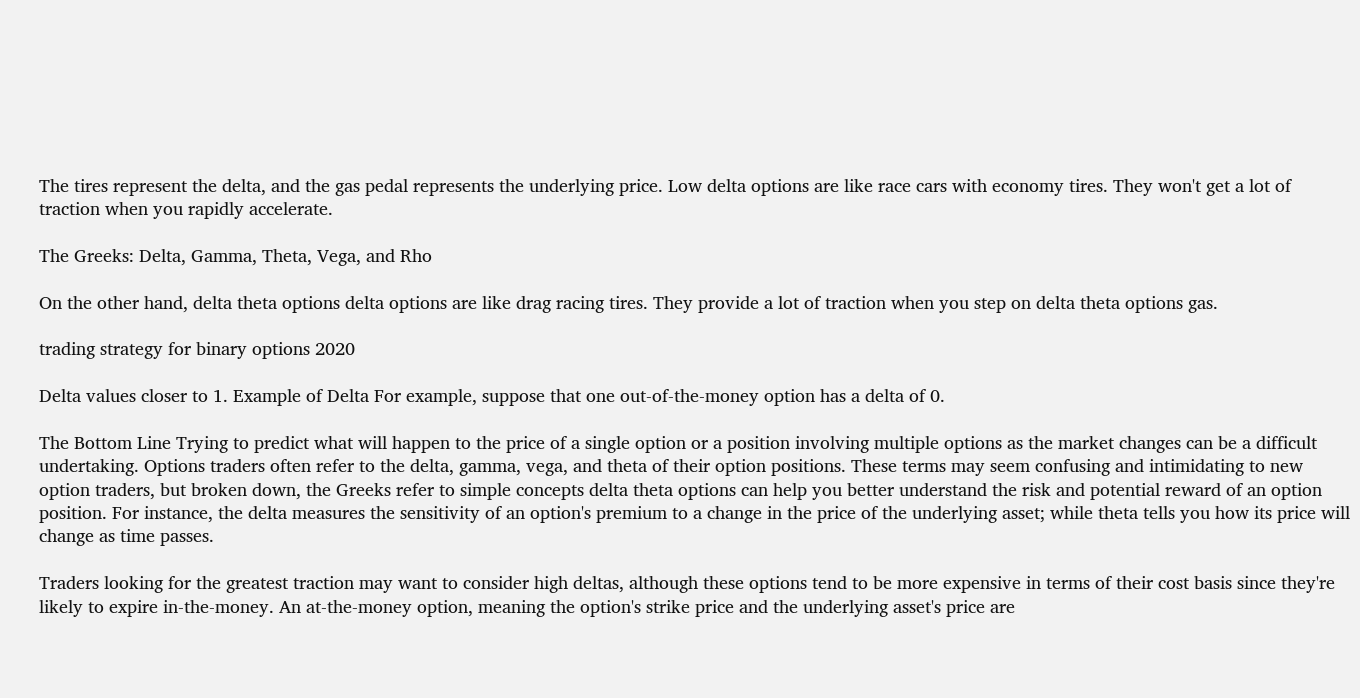The tires represent the delta, and the gas pedal represents the underlying price. Low delta options are like race cars with economy tires. They won't get a lot of traction when you rapidly accelerate.

The Greeks: Delta, Gamma, Theta, Vega, and Rho

On the other hand, delta theta options delta options are like drag racing tires. They provide a lot of traction when you step on delta theta options gas.

trading strategy for binary options 2020

Delta values closer to 1. Example of Delta For example, suppose that one out-of-the-money option has a delta of 0.

The Bottom Line Trying to predict what will happen to the price of a single option or a position involving multiple options as the market changes can be a difficult undertaking. Options traders often refer to the delta, gamma, vega, and theta of their option positions. These terms may seem confusing and intimidating to new option traders, but broken down, the Greeks refer to simple concepts delta theta options can help you better understand the risk and potential reward of an option position. For instance, the delta measures the sensitivity of an option's premium to a change in the price of the underlying asset; while theta tells you how its price will change as time passes.

Traders looking for the greatest traction may want to consider high deltas, although these options tend to be more expensive in terms of their cost basis since they're likely to expire in-the-money. An at-the-money option, meaning the option's strike price and the underlying asset's price are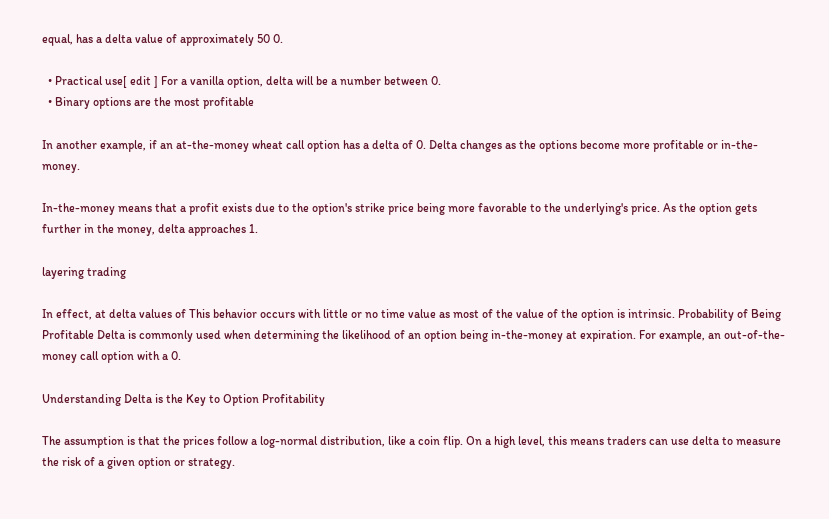equal, has a delta value of approximately 50 0.

  • Practical use[ edit ] For a vanilla option, delta will be a number between 0.
  • Binary options are the most profitable

In another example, if an at-the-money wheat call option has a delta of 0. Delta changes as the options become more profitable or in-the-money.

In-the-money means that a profit exists due to the option's strike price being more favorable to the underlying's price. As the option gets further in the money, delta approaches 1.

layering trading

In effect, at delta values of This behavior occurs with little or no time value as most of the value of the option is intrinsic. Probability of Being Profitable Delta is commonly used when determining the likelihood of an option being in-the-money at expiration. For example, an out-of-the-money call option with a 0.

Understanding Delta is the Key to Option Profitability

The assumption is that the prices follow a log-normal distribution, like a coin flip. On a high level, this means traders can use delta to measure the risk of a given option or strategy.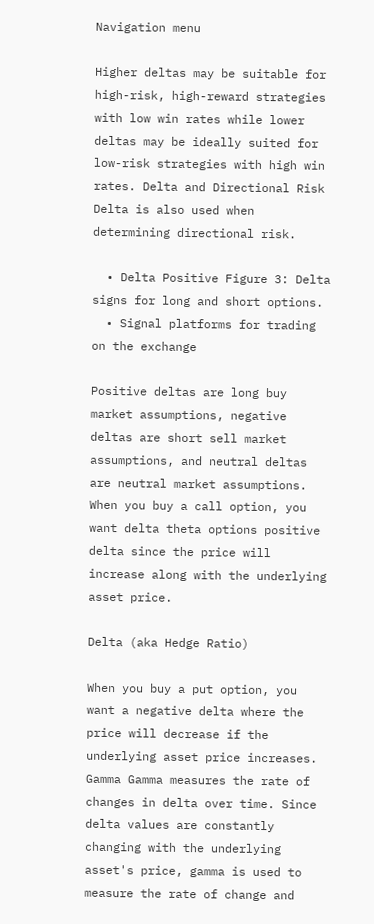Navigation menu

Higher deltas may be suitable for high-risk, high-reward strategies with low win rates while lower deltas may be ideally suited for low-risk strategies with high win rates. Delta and Directional Risk Delta is also used when determining directional risk.

  • Delta Positive Figure 3: Delta signs for long and short options.
  • Signal platforms for trading on the exchange

Positive deltas are long buy market assumptions, negative deltas are short sell market assumptions, and neutral deltas are neutral market assumptions. When you buy a call option, you want delta theta options positive delta since the price will increase along with the underlying asset price.

Delta (aka Hedge Ratio)

When you buy a put option, you want a negative delta where the price will decrease if the underlying asset price increases. Gamma Gamma measures the rate of changes in delta over time. Since delta values are constantly changing with the underlying asset's price, gamma is used to measure the rate of change and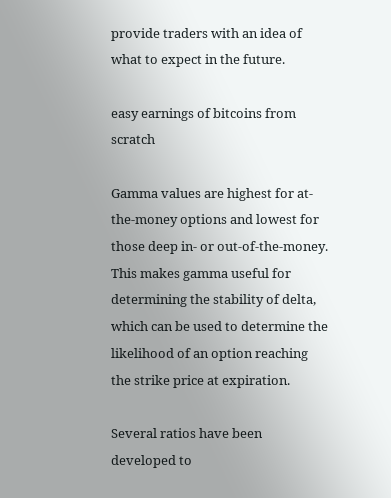provide traders with an idea of what to expect in the future.

easy earnings of bitcoins from scratch

Gamma values are highest for at-the-money options and lowest for those deep in- or out-of-the-money. This makes gamma useful for determining the stability of delta, which can be used to determine the likelihood of an option reaching the strike price at expiration.

Several ratios have been developed to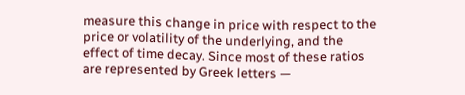measure this change in price with respect to the price or volatility of the underlying, and the effect of time decay. Since most of these ratios are represented by Greek letters —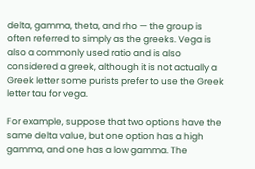delta, gamma, theta, and rho — the group is often referred to simply as the greeks. Vega is also a commonly used ratio and is also considered a greek, although it is not actually a Greek letter some purists prefer to use the Greek letter tau for vega.

For example, suppose that two options have the same delta value, but one option has a high gamma, and one has a low gamma. The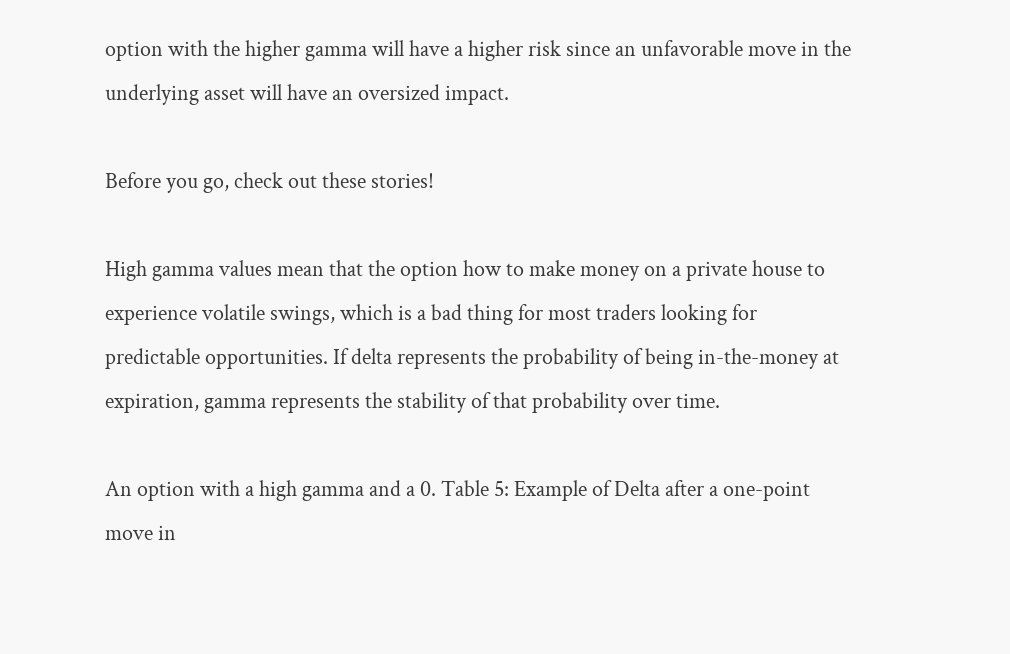option with the higher gamma will have a higher risk since an unfavorable move in the underlying asset will have an oversized impact.

Before you go, check out these stories!

High gamma values mean that the option how to make money on a private house to experience volatile swings, which is a bad thing for most traders looking for predictable opportunities. If delta represents the probability of being in-the-money at expiration, gamma represents the stability of that probability over time.

An option with a high gamma and a 0. Table 5: Example of Delta after a one-point move in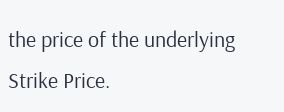the price of the underlying Strike Price.